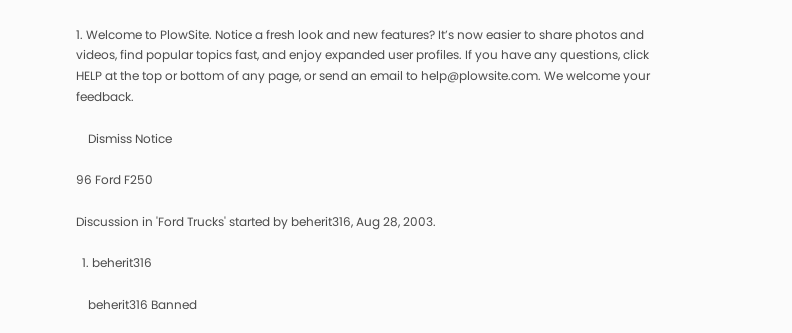1. Welcome to PlowSite. Notice a fresh look and new features? It’s now easier to share photos and videos, find popular topics fast, and enjoy expanded user profiles. If you have any questions, click HELP at the top or bottom of any page, or send an email to help@plowsite.com. We welcome your feedback.

    Dismiss Notice

96 Ford F250

Discussion in 'Ford Trucks' started by beherit316, Aug 28, 2003.

  1. beherit316

    beherit316 Banned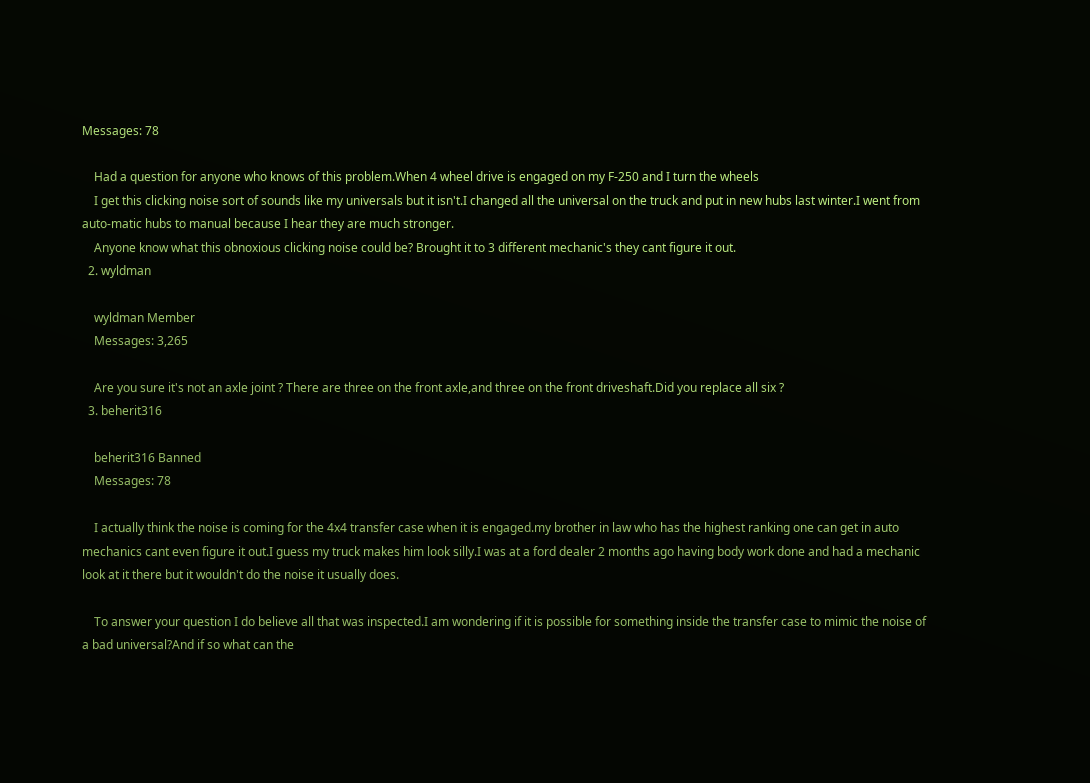Messages: 78

    Had a question for anyone who knows of this problem.When 4 wheel drive is engaged on my F-250 and I turn the wheels
    I get this clicking noise sort of sounds like my universals but it isn't.I changed all the universal on the truck and put in new hubs last winter.I went from auto-matic hubs to manual because I hear they are much stronger.
    Anyone know what this obnoxious clicking noise could be? Brought it to 3 different mechanic's they cant figure it out.
  2. wyldman

    wyldman Member
    Messages: 3,265

    Are you sure it's not an axle joint ? There are three on the front axle,and three on the front driveshaft.Did you replace all six ?
  3. beherit316

    beherit316 Banned
    Messages: 78

    I actually think the noise is coming for the 4x4 transfer case when it is engaged.my brother in law who has the highest ranking one can get in auto mechanics cant even figure it out.I guess my truck makes him look silly.I was at a ford dealer 2 months ago having body work done and had a mechanic look at it there but it wouldn't do the noise it usually does.

    To answer your question I do believe all that was inspected.I am wondering if it is possible for something inside the transfer case to mimic the noise of a bad universal?And if so what can the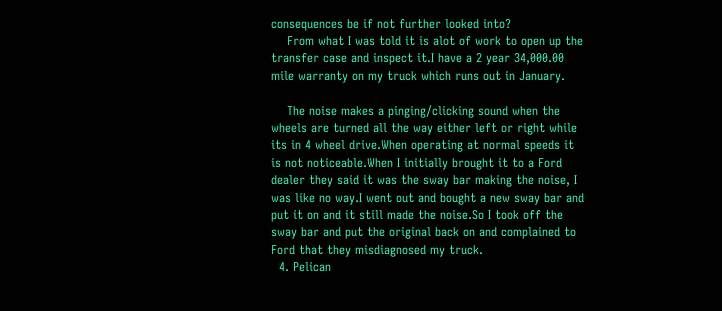consequences be if not further looked into?
    From what I was told it is alot of work to open up the transfer case and inspect it.I have a 2 year 34,000.00 mile warranty on my truck which runs out in January.

    The noise makes a pinging/clicking sound when the wheels are turned all the way either left or right while its in 4 wheel drive.When operating at normal speeds it is not noticeable.When I initially brought it to a Ford dealer they said it was the sway bar making the noise, I was like no way.I went out and bought a new sway bar and put it on and it still made the noise.So I took off the sway bar and put the original back on and complained to Ford that they misdiagnosed my truck.
  4. Pelican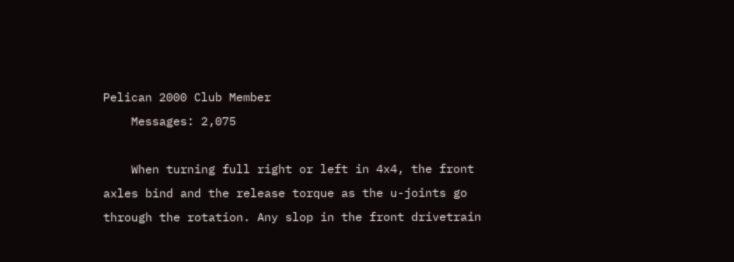Pelican 2000 Club Member
    Messages: 2,075

    When turning full right or left in 4x4, the front axles bind and the release torque as the u-joints go through the rotation. Any slop in the front drivetrain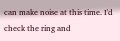can make noise at this time. I'd check the ring and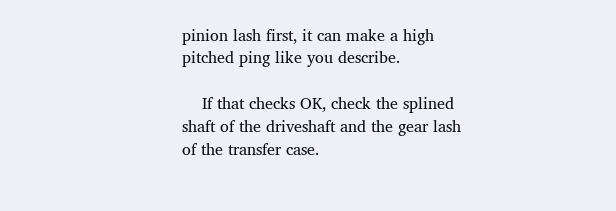pinion lash first, it can make a high pitched ping like you describe.

    If that checks OK, check the splined shaft of the driveshaft and the gear lash of the transfer case.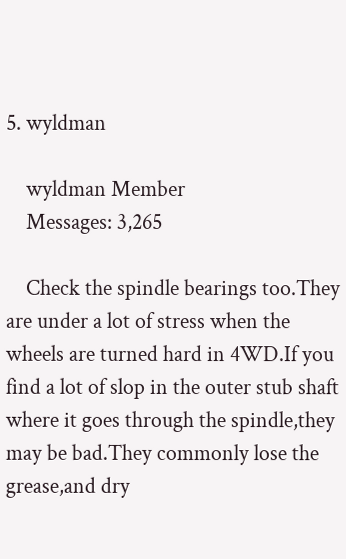5. wyldman

    wyldman Member
    Messages: 3,265

    Check the spindle bearings too.They are under a lot of stress when the wheels are turned hard in 4WD.If you find a lot of slop in the outer stub shaft where it goes through the spindle,they may be bad.They commonly lose the grease,and dry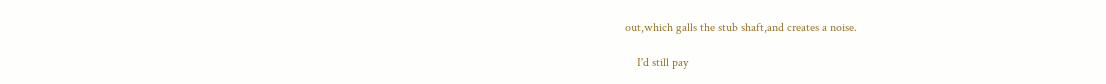out,which galls the stub shaft,and creates a noise.

    I'd still pay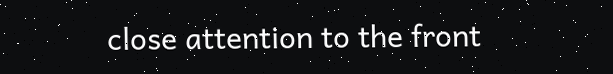close attention to the front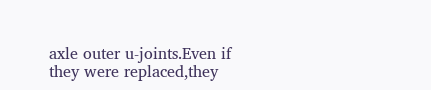axle outer u-joints.Even if they were replaced,they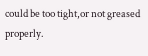could be too tight,or not greased properly.